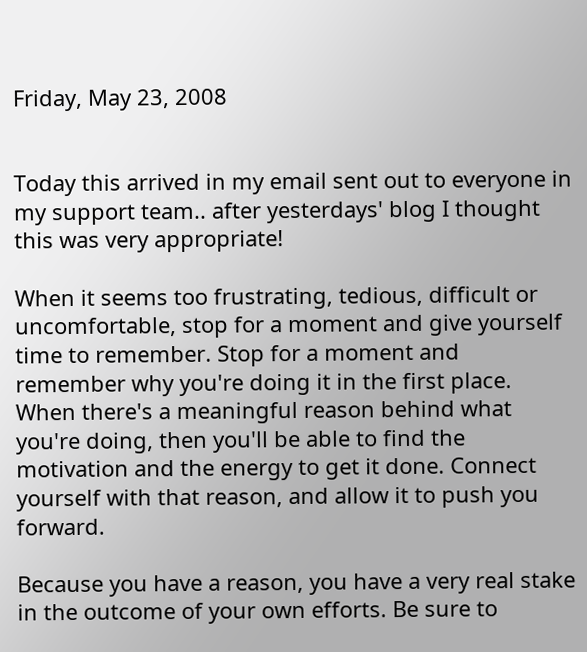Friday, May 23, 2008


Today this arrived in my email sent out to everyone in my support team.. after yesterdays' blog I thought this was very appropriate!

When it seems too frustrating, tedious, difficult or uncomfortable, stop for a moment and give yourself time to remember. Stop for a moment and remember why you're doing it in the first place. When there's a meaningful reason behind what you're doing, then you'll be able to find the motivation and the energy to get it done. Connect yourself with that reason, and allow it to push you forward.

Because you have a reason, you have a very real stake in the outcome of your own efforts. Be sure to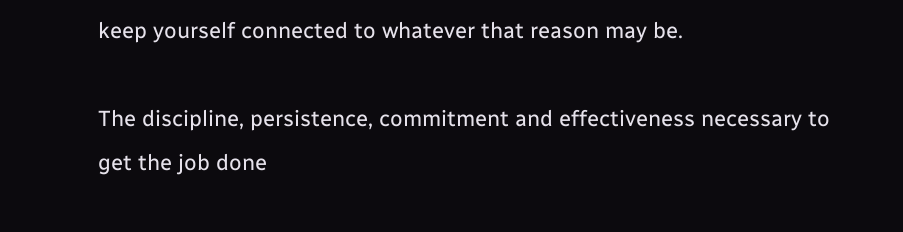keep yourself connected to whatever that reason may be.

The discipline, persistence, commitment and effectiveness necessary to get the job done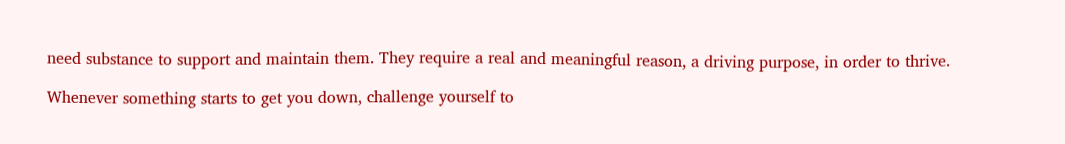need substance to support and maintain them. They require a real and meaningful reason, a driving purpose, in order to thrive.

Whenever something starts to get you down, challenge yourself to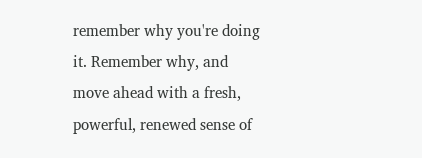remember why you're doing it. Remember why, and move ahead with a fresh, powerful, renewed sense of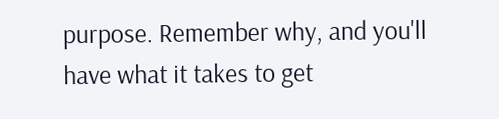purpose. Remember why, and you'll have what it takes to get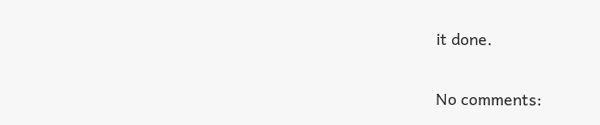it done.

No comments: